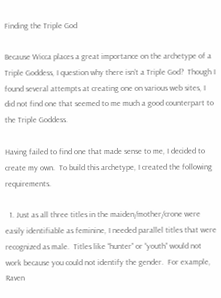Finding the Triple God

Because Wicca places a great importance on the archetype of a Triple Goddess, I question why there isn’t a Triple God?  Though I found several attempts at creating one on various web sites, I did not find one that seemed to me much a good counterpart to the Triple Goddess.

Having failed to find one that made sense to me, I decided to create my own.  To build this archetype, I created the following requirements.

  1. Just as all three titles in the maiden/mother/crone were easily identifiable as feminine, I needed parallel titles that were recognized as male.  Titles like “hunter” or “youth” would not work because you could not identify the gender.  For example, Raven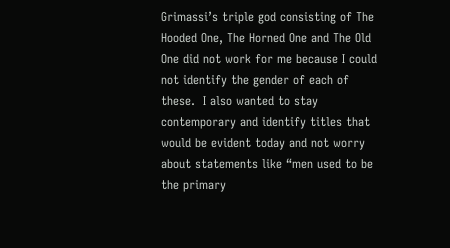Grimassi’s triple god consisting of The Hooded One, The Horned One and The Old One did not work for me because I could not identify the gender of each of these.  I also wanted to stay contemporary and identify titles that would be evident today and not worry about statements like “men used to be the primary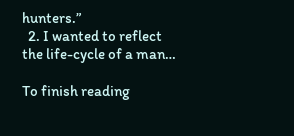hunters.”
  2. I wanted to reflect the life-cycle of a man…

To finish reading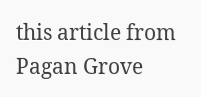this article from Pagan Grove